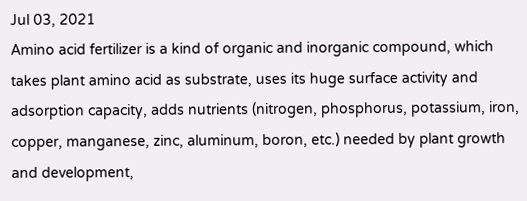Jul 03, 2021
Amino acid fertilizer is a kind of organic and inorganic compound, which takes plant amino acid as substrate, uses its huge surface activity and adsorption capacity, adds nutrients (nitrogen, phosphorus, potassium, iron, copper, manganese, zinc, aluminum, boron, etc.) needed by plant growth and development,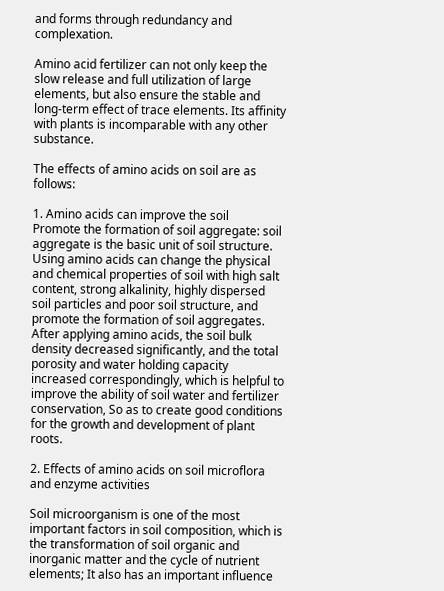and forms through redundancy and complexation.

Amino acid fertilizer can not only keep the slow release and full utilization of large elements, but also ensure the stable and long-term effect of trace elements. Its affinity with plants is incomparable with any other substance.

The effects of amino acids on soil are as follows:

1. Amino acids can improve the soil
Promote the formation of soil aggregate: soil aggregate is the basic unit of soil structure. Using amino acids can change the physical and chemical properties of soil with high salt content, strong alkalinity, highly dispersed soil particles and poor soil structure, and promote the formation of soil aggregates. After applying amino acids, the soil bulk density decreased significantly, and the total porosity and water holding capacity increased correspondingly, which is helpful to improve the ability of soil water and fertilizer conservation, So as to create good conditions for the growth and development of plant roots.

2. Effects of amino acids on soil microflora and enzyme activities

Soil microorganism is one of the most important factors in soil composition, which is the transformation of soil organic and inorganic matter and the cycle of nutrient elements; It also has an important influence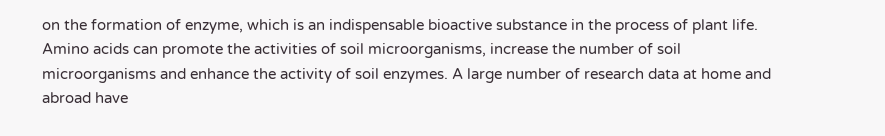on the formation of enzyme, which is an indispensable bioactive substance in the process of plant life. Amino acids can promote the activities of soil microorganisms, increase the number of soil microorganisms and enhance the activity of soil enzymes. A large number of research data at home and abroad have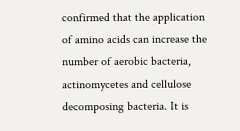confirmed that the application of amino acids can increase the number of aerobic bacteria, actinomycetes and cellulose decomposing bacteria. It is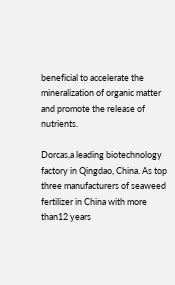beneficial to accelerate the mineralization of organic matter and promote the release of nutrients.

Dorcas,a leading biotechnology factory in Qingdao, China. As top three manufacturers of seaweed fertilizer in China with more than12 years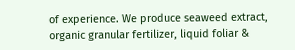of experience. We produce seaweed extract, organic granular fertilizer, liquid foliar &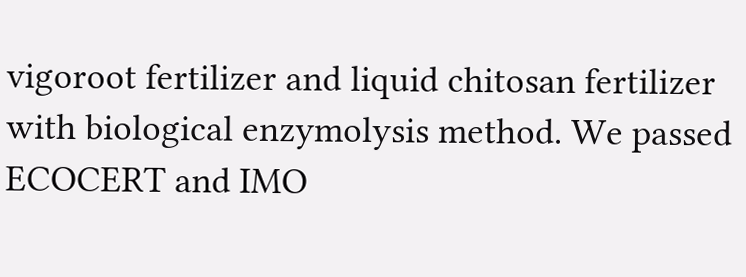vigoroot fertilizer and liquid chitosan fertilizer with biological enzymolysis method. We passed ECOCERT and IMO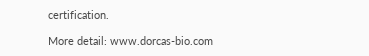certification.

More detail: www.dorcas-bio.com